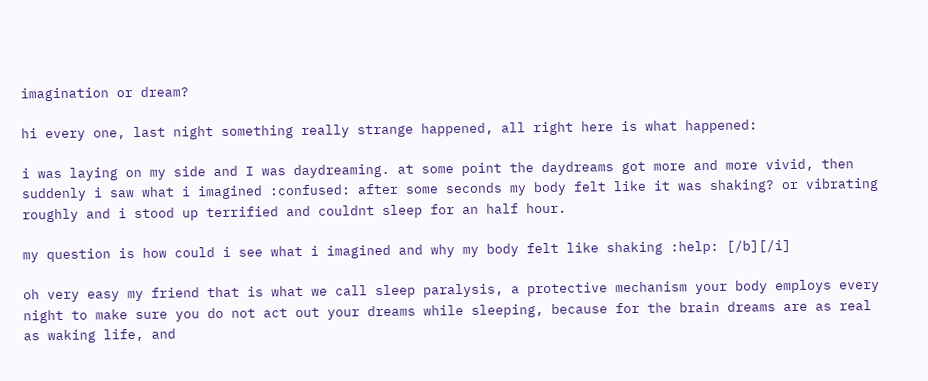imagination or dream?

hi every one, last night something really strange happened, all right here is what happened:

i was laying on my side and I was daydreaming. at some point the daydreams got more and more vivid, then suddenly i saw what i imagined :confused: after some seconds my body felt like it was shaking? or vibrating roughly and i stood up terrified and couldnt sleep for an half hour.

my question is how could i see what i imagined and why my body felt like shaking :help: [/b][/i]

oh very easy my friend that is what we call sleep paralysis, a protective mechanism your body employs every night to make sure you do not act out your dreams while sleeping, because for the brain dreams are as real as waking life, and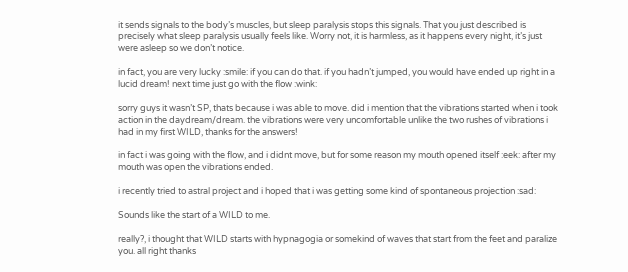it sends signals to the body’s muscles, but sleep paralysis stops this signals. That you just described is precisely what sleep paralysis usually feels like. Worry not, it is harmless, as it happens every night, it’s just were asleep so we don’t notice.

in fact, you are very lucky :smile: if you can do that. if you hadn’t jumped, you would have ended up right in a lucid dream! next time just go with the flow :wink:

sorry guys it wasn’t SP, thats because i was able to move. did i mention that the vibrations started when i took action in the daydream/dream. the vibrations were very uncomfortable unlike the two rushes of vibrations i had in my first WILD, thanks for the answers!

in fact i was going with the flow, and i didnt move, but for some reason my mouth opened itself :eek: after my mouth was open the vibrations ended.

i recently tried to astral project and i hoped that i was getting some kind of spontaneous projection :sad:

Sounds like the start of a WILD to me.

really?, i thought that WILD starts with hypnagogia or somekind of waves that start from the feet and paralize you. all right thanks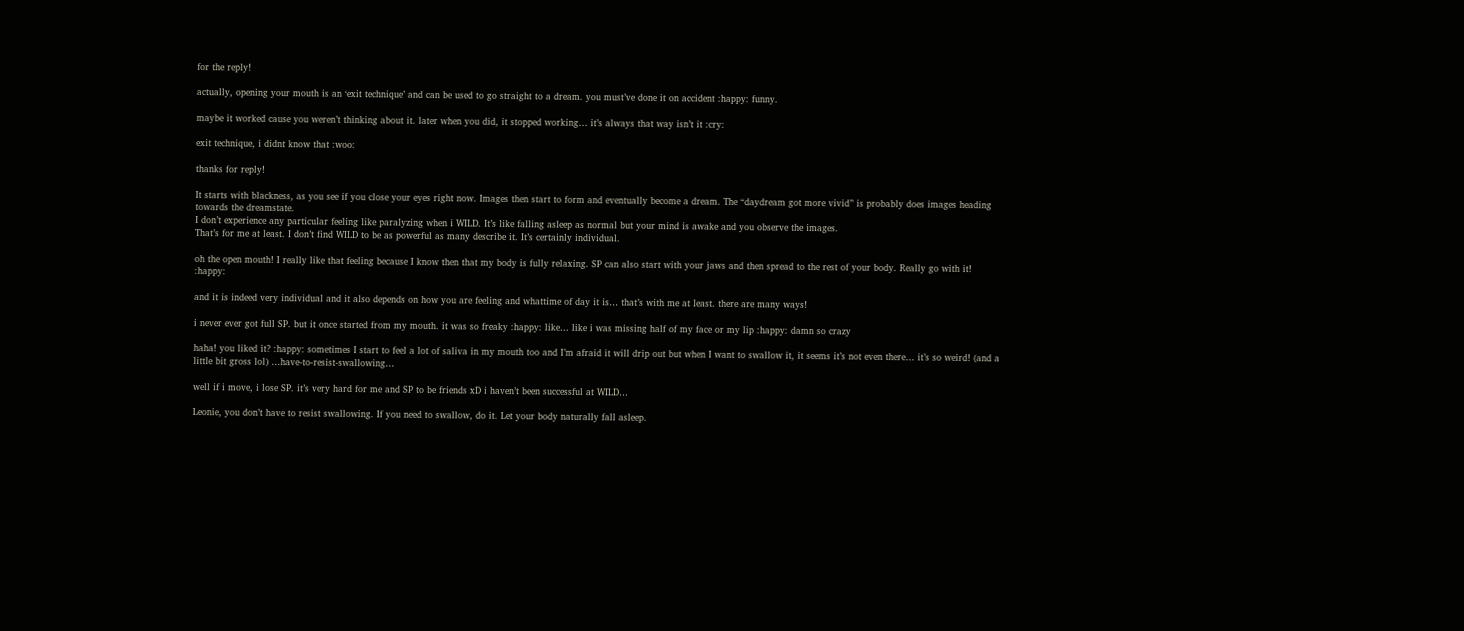for the reply!

actually, opening your mouth is an ‘exit technique’ and can be used to go straight to a dream. you must’ve done it on accident :happy: funny.

maybe it worked cause you weren’t thinking about it. later when you did, it stopped working… it’s always that way isn’t it :cry:

exit technique, i didnt know that :woo:

thanks for reply!

It starts with blackness, as you see if you close your eyes right now. Images then start to form and eventually become a dream. The “daydream got more vivid” is probably does images heading towards the dreamstate.
I don’t experience any particular feeling like paralyzing when i WILD. It’s like falling asleep as normal but your mind is awake and you observe the images.
That’s for me at least. I don’t find WILD to be as powerful as many describe it. It’s certainly individual.

oh the open mouth! I really like that feeling because I know then that my body is fully relaxing. SP can also start with your jaws and then spread to the rest of your body. Really go with it! :happy:

and it is indeed very individual and it also depends on how you are feeling and whattime of day it is… that’s with me at least. there are many ways!

i never ever got full SP. but it once started from my mouth. it was so freaky :happy: like… like i was missing half of my face or my lip :happy: damn so crazy

haha! you liked it? :happy: sometimes I start to feel a lot of saliva in my mouth too and I’m afraid it will drip out but when I want to swallow it, it seems it’s not even there… it’s so weird! (and a little bit gross lol) …have-to-resist-swallowing…

well if i move, i lose SP. it’s very hard for me and SP to be friends xD i haven’t been successful at WILD…

Leonie, you don’t have to resist swallowing. If you need to swallow, do it. Let your body naturally fall asleep.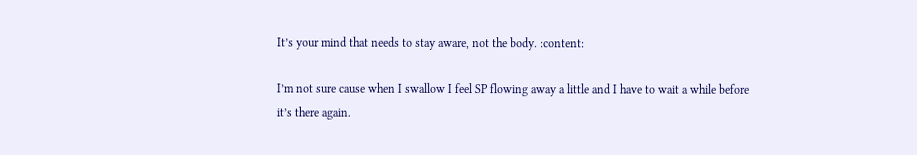It’s your mind that needs to stay aware, not the body. :content:

I’m not sure cause when I swallow I feel SP flowing away a little and I have to wait a while before it’s there again.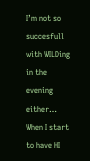I’m not so succesfull with WILDing in the evening either… When I start to have HI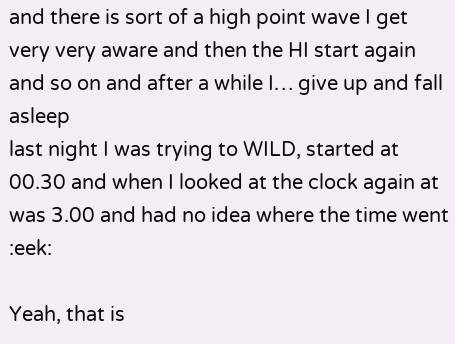and there is sort of a high point wave I get very very aware and then the HI start again and so on and after a while I… give up and fall asleep
last night I was trying to WILD, started at 00.30 and when I looked at the clock again at was 3.00 and had no idea where the time went :eek:

Yeah, that is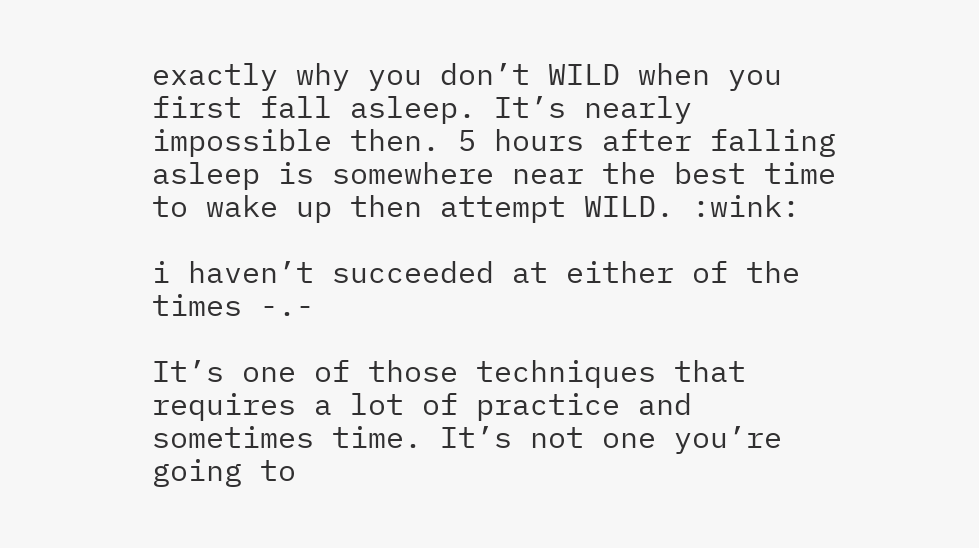exactly why you don’t WILD when you first fall asleep. It’s nearly impossible then. 5 hours after falling asleep is somewhere near the best time to wake up then attempt WILD. :wink:

i haven’t succeeded at either of the times -.-

It’s one of those techniques that requires a lot of practice and sometimes time. It’s not one you’re going to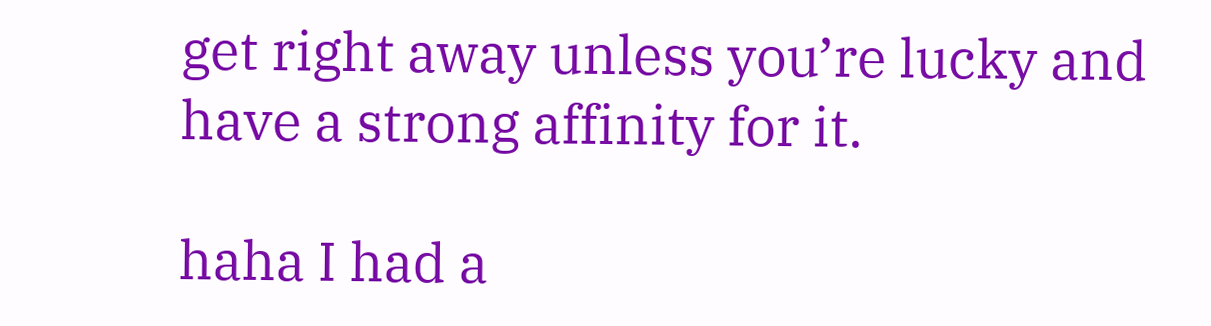get right away unless you’re lucky and have a strong affinity for it.

haha I had a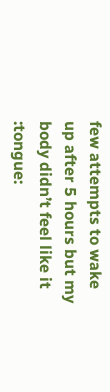few attempts to wake up after 5 hours but my body didn’t feel like it :tongue: